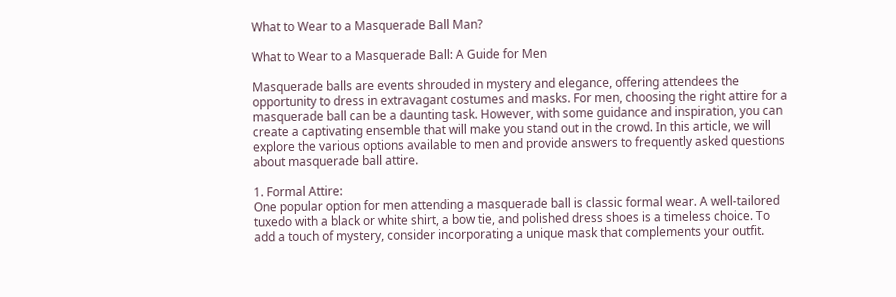What to Wear to a Masquerade Ball Man?

What to Wear to a Masquerade Ball: A Guide for Men

Masquerade balls are events shrouded in mystery and elegance, offering attendees the opportunity to dress in extravagant costumes and masks. For men, choosing the right attire for a masquerade ball can be a daunting task. However, with some guidance and inspiration, you can create a captivating ensemble that will make you stand out in the crowd. In this article, we will explore the various options available to men and provide answers to frequently asked questions about masquerade ball attire.

1. Formal Attire:
One popular option for men attending a masquerade ball is classic formal wear. A well-tailored tuxedo with a black or white shirt, a bow tie, and polished dress shoes is a timeless choice. To add a touch of mystery, consider incorporating a unique mask that complements your outfit.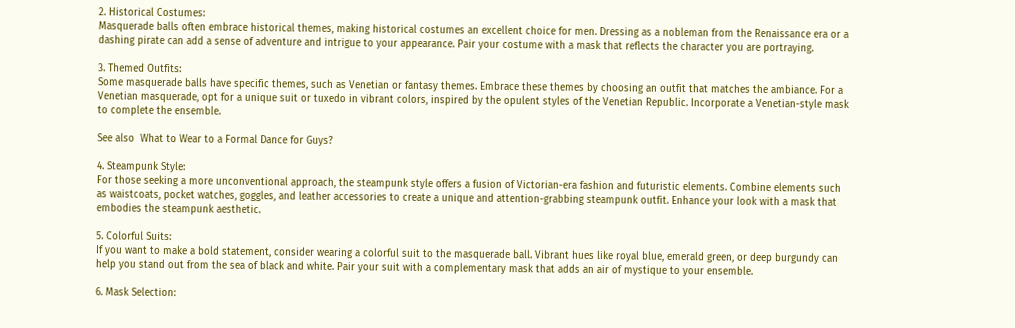2. Historical Costumes:
Masquerade balls often embrace historical themes, making historical costumes an excellent choice for men. Dressing as a nobleman from the Renaissance era or a dashing pirate can add a sense of adventure and intrigue to your appearance. Pair your costume with a mask that reflects the character you are portraying.

3. Themed Outfits:
Some masquerade balls have specific themes, such as Venetian or fantasy themes. Embrace these themes by choosing an outfit that matches the ambiance. For a Venetian masquerade, opt for a unique suit or tuxedo in vibrant colors, inspired by the opulent styles of the Venetian Republic. Incorporate a Venetian-style mask to complete the ensemble.

See also  What to Wear to a Formal Dance for Guys?

4. Steampunk Style:
For those seeking a more unconventional approach, the steampunk style offers a fusion of Victorian-era fashion and futuristic elements. Combine elements such as waistcoats, pocket watches, goggles, and leather accessories to create a unique and attention-grabbing steampunk outfit. Enhance your look with a mask that embodies the steampunk aesthetic.

5. Colorful Suits:
If you want to make a bold statement, consider wearing a colorful suit to the masquerade ball. Vibrant hues like royal blue, emerald green, or deep burgundy can help you stand out from the sea of black and white. Pair your suit with a complementary mask that adds an air of mystique to your ensemble.

6. Mask Selection: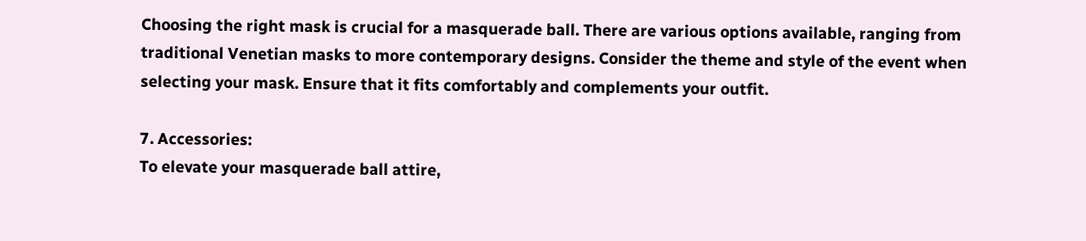Choosing the right mask is crucial for a masquerade ball. There are various options available, ranging from traditional Venetian masks to more contemporary designs. Consider the theme and style of the event when selecting your mask. Ensure that it fits comfortably and complements your outfit.

7. Accessories:
To elevate your masquerade ball attire,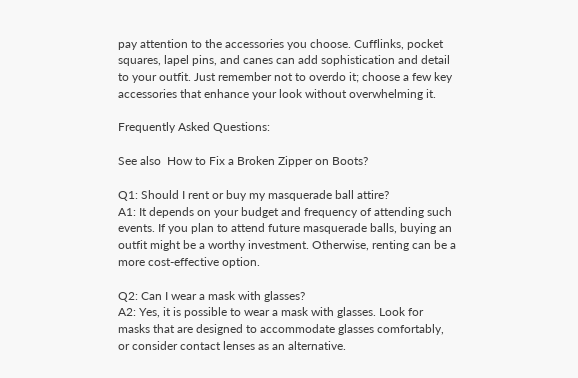pay attention to the accessories you choose. Cufflinks, pocket squares, lapel pins, and canes can add sophistication and detail to your outfit. Just remember not to overdo it; choose a few key accessories that enhance your look without overwhelming it.

Frequently Asked Questions:

See also  How to Fix a Broken Zipper on Boots?

Q1: Should I rent or buy my masquerade ball attire?
A1: It depends on your budget and frequency of attending such events. If you plan to attend future masquerade balls, buying an outfit might be a worthy investment. Otherwise, renting can be a more cost-effective option.

Q2: Can I wear a mask with glasses?
A2: Yes, it is possible to wear a mask with glasses. Look for masks that are designed to accommodate glasses comfortably, or consider contact lenses as an alternative.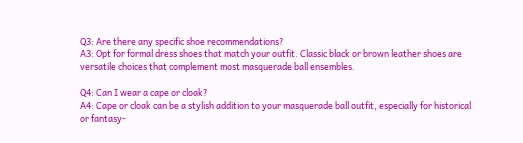Q3: Are there any specific shoe recommendations?
A3: Opt for formal dress shoes that match your outfit. Classic black or brown leather shoes are versatile choices that complement most masquerade ball ensembles.

Q4: Can I wear a cape or cloak?
A4: Cape or cloak can be a stylish addition to your masquerade ball outfit, especially for historical or fantasy-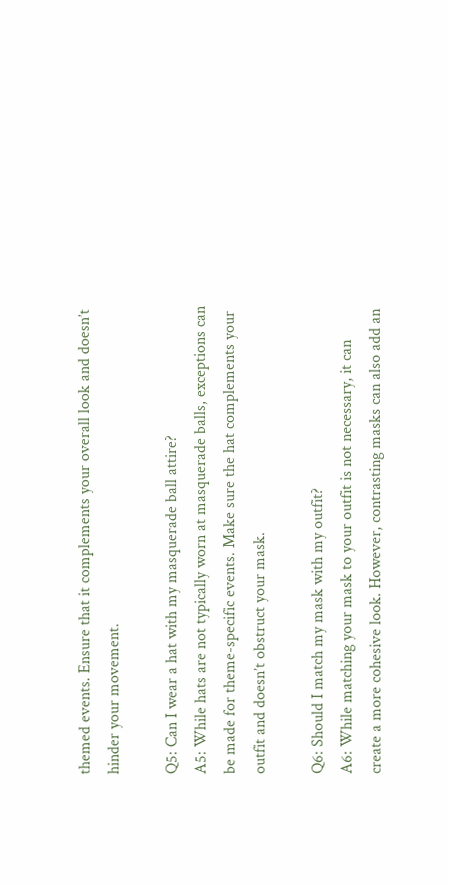themed events. Ensure that it complements your overall look and doesn’t hinder your movement.

Q5: Can I wear a hat with my masquerade ball attire?
A5: While hats are not typically worn at masquerade balls, exceptions can be made for theme-specific events. Make sure the hat complements your outfit and doesn’t obstruct your mask.

Q6: Should I match my mask with my outfit?
A6: While matching your mask to your outfit is not necessary, it can create a more cohesive look. However, contrasting masks can also add an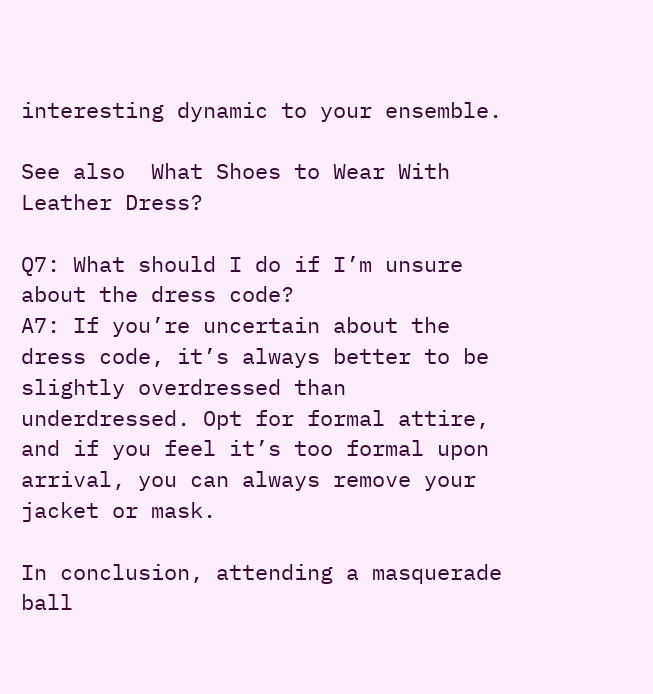interesting dynamic to your ensemble.

See also  What Shoes to Wear With Leather Dress?

Q7: What should I do if I’m unsure about the dress code?
A7: If you’re uncertain about the dress code, it’s always better to be slightly overdressed than underdressed. Opt for formal attire, and if you feel it’s too formal upon arrival, you can always remove your jacket or mask.

In conclusion, attending a masquerade ball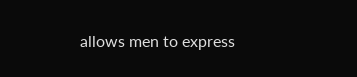allows men to express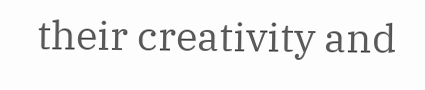their creativity and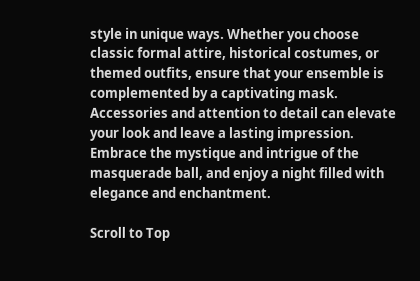style in unique ways. Whether you choose classic formal attire, historical costumes, or themed outfits, ensure that your ensemble is complemented by a captivating mask. Accessories and attention to detail can elevate your look and leave a lasting impression. Embrace the mystique and intrigue of the masquerade ball, and enjoy a night filled with elegance and enchantment.

Scroll to Top